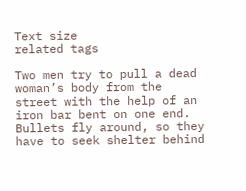Text size
related tags

Two men try to pull a dead woman’s body from the street with the help of an iron bar bent on one end. Bullets fly around, so they have to seek shelter behind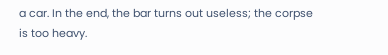a car. In the end, the bar turns out useless; the corpse is too heavy.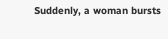Suddenly, a woman bursts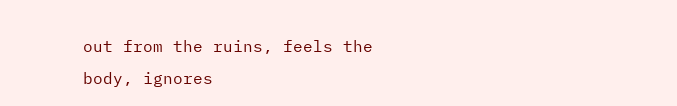out from the ruins, feels the body, ignores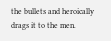the bullets and heroically drags it to the men.